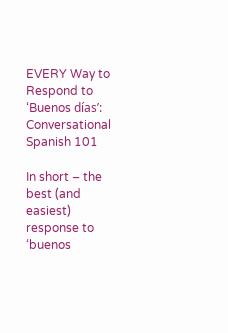EVERY Way to Respond to ‘Buenos días’: Conversational Spanish 101

In short – the best (and easiest) response to ‘buenos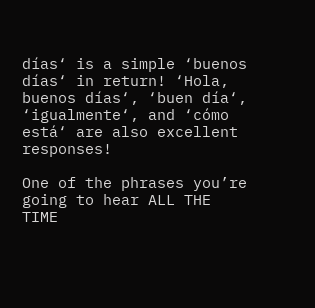días‘ is a simple ‘buenos días‘ in return! ‘Hola, buenos días‘, ‘buen día‘, ‘igualmente‘, and ‘cómo está‘ are also excellent responses!

One of the phrases you’re going to hear ALL THE TIME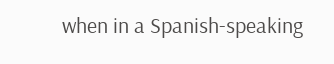when in a Spanish-speaking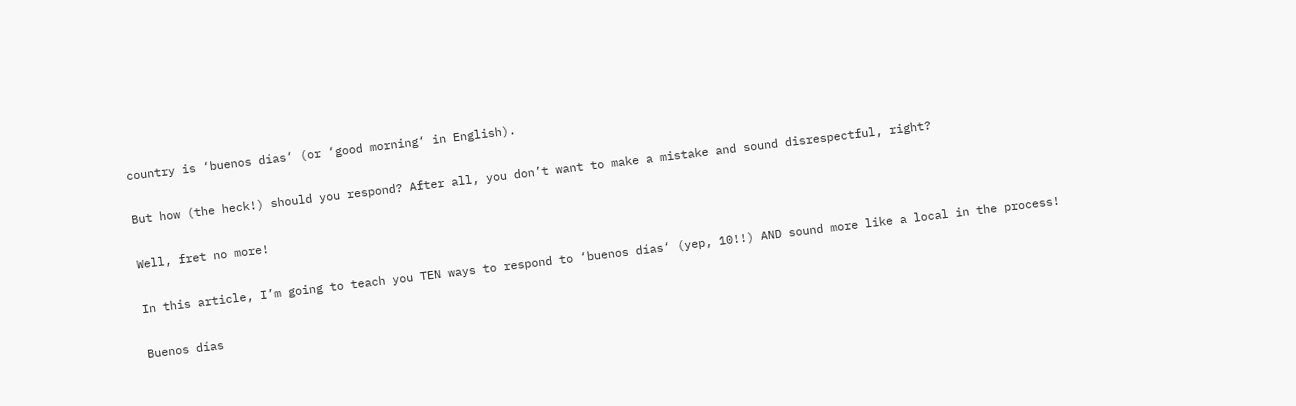country is ‘buenos días‘ (or ‘good morning‘ in English).

But how (the heck!) should you respond? After all, you don’t want to make a mistake and sound disrespectful, right?

Well, fret no more!

In this article, I’m going to teach you TEN ways to respond to ‘buenos días‘ (yep, 10!!) AND sound more like a local in the process!

Buenos días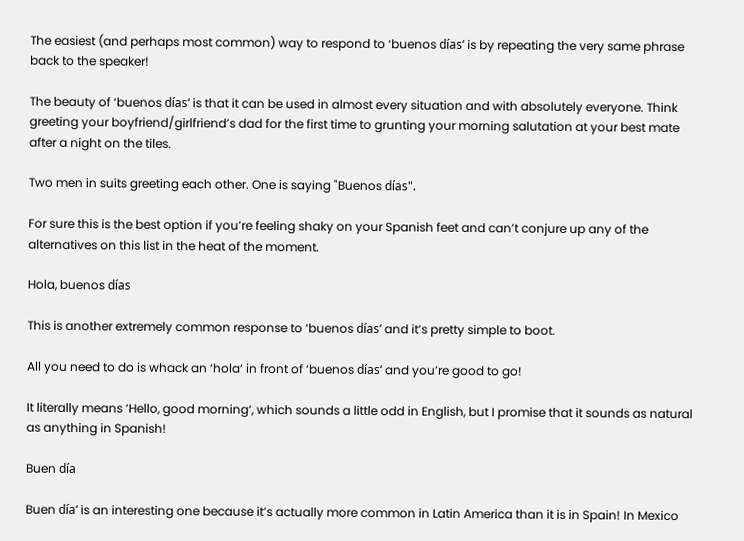The easiest (and perhaps most common) way to respond to ‘buenos días‘ is by repeating the very same phrase back to the speaker!

The beauty of ‘buenos días‘ is that it can be used in almost every situation and with absolutely everyone. Think greeting your boyfriend/girlfriend’s dad for the first time to grunting your morning salutation at your best mate after a night on the tiles.

Two men in suits greeting each other. One is saying "Buenos días".

For sure this is the best option if you’re feeling shaky on your Spanish feet and can’t conjure up any of the alternatives on this list in the heat of the moment.

Hola, buenos días

This is another extremely common response to ‘buenos días‘ and it’s pretty simple to boot.

All you need to do is whack an ‘hola‘ in front of ‘buenos días‘ and you’re good to go!

It literally means ‘Hello, good morning‘, which sounds a little odd in English, but I promise that it sounds as natural as anything in Spanish!

Buen día

Buen día‘ is an interesting one because it’s actually more common in Latin America than it is in Spain! In Mexico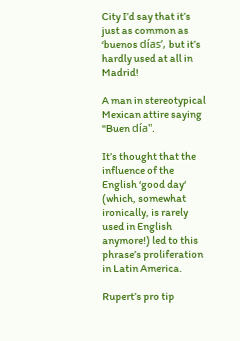City I’d say that it’s just as common as ‘buenos días‘, but it’s hardly used at all in Madrid!

A man in stereotypical Mexican attire saying "Buen día".

It’s thought that the influence of the English ‘good day‘ (which, somewhat ironically, is rarely used in English anymore!) led to this phrase’s proliferation in Latin America.

Rupert’s pro tip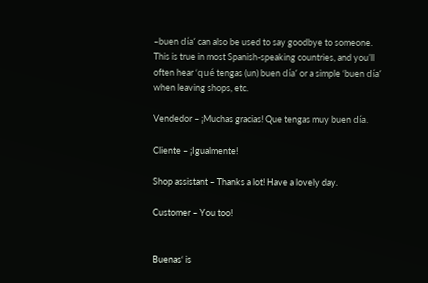–buen día‘ can also be used to say goodbye to someone. This is true in most Spanish-speaking countries, and you’ll often hear ‘qué tengas (un) buen día‘ or a simple ‘buen día‘ when leaving shops, etc.

Vendedor – ¡Muchas gracias! Que tengas muy buen día.

Cliente – ¡Igualmente!

Shop assistant – Thanks a lot! Have a lovely day.

Customer – You too!


Buenas‘ is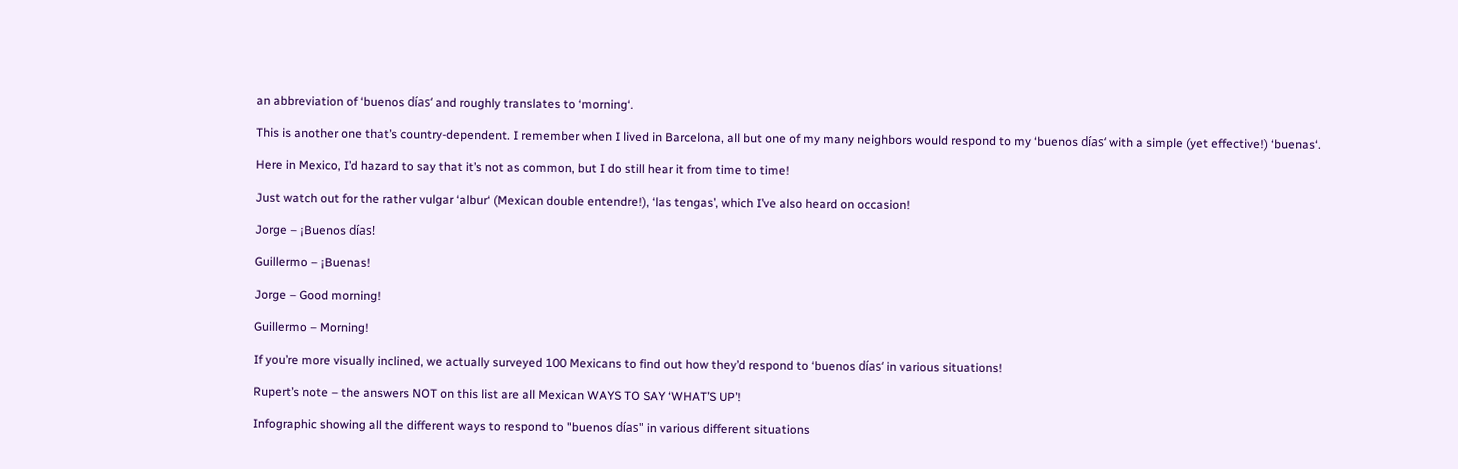an abbreviation of ‘buenos días‘ and roughly translates to ‘morning‘.

This is another one that’s country-dependent. I remember when I lived in Barcelona, all but one of my many neighbors would respond to my ‘buenos días‘ with a simple (yet effective!) ‘buenas‘.

Here in Mexico, I’d hazard to say that it’s not as common, but I do still hear it from time to time!

Just watch out for the rather vulgar ‘albur‘ (Mexican double entendre!), ‘las tengas’, which I’ve also heard on occasion!

Jorge – ¡Buenos días!

Guillermo – ¡Buenas!

Jorge – Good morning!

Guillermo – Morning!

If you’re more visually inclined, we actually surveyed 100 Mexicans to find out how they’d respond to ‘buenos días‘ in various situations!

Rupert’s note – the answers NOT on this list are all Mexican WAYS TO SAY ‘WHAT’S UP’!

Infographic showing all the different ways to respond to "buenos días" in various different situations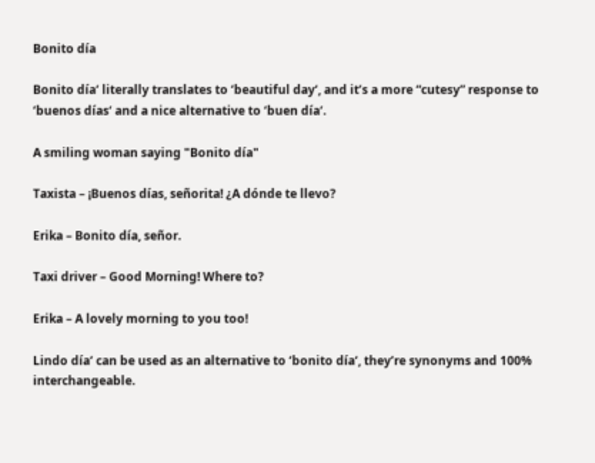Bonito día

Bonito día‘ literally translates to ‘beautiful day‘, and it’s a more “cutesy” response to ‘buenos días‘ and a nice alternative to ‘buen día‘.

A smiling woman saying "Bonito día"

Taxista – ¡Buenos días, señorita! ¿A dónde te llevo?

Erika – Bonito día, señor.

Taxi driver – Good Morning! Where to?

Erika – A lovely morning to you too!

Lindo día‘ can be used as an alternative to ‘bonito día‘, they’re synonyms and 100% interchangeable.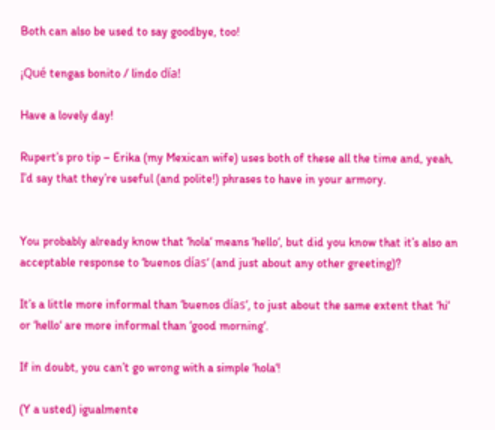Both can also be used to say goodbye, too!

¡Qué tengas bonito / lindo día!

Have a lovely day!

Rupert’s pro tip – Erika (my Mexican wife) uses both of these all the time and, yeah, I’d say that they’re useful (and polite!) phrases to have in your armory.


You probably already know that ‘hola‘ means ‘hello‘, but did you know that it’s also an acceptable response to ‘buenos días‘ (and just about any other greeting)?

It’s a little more informal than ‘buenos días‘, to just about the same extent that ‘hi‘ or ‘hello‘ are more informal than ‘good morning‘.

If in doubt, you can’t go wrong with a simple ‘hola‘!

(Y a usted) igualmente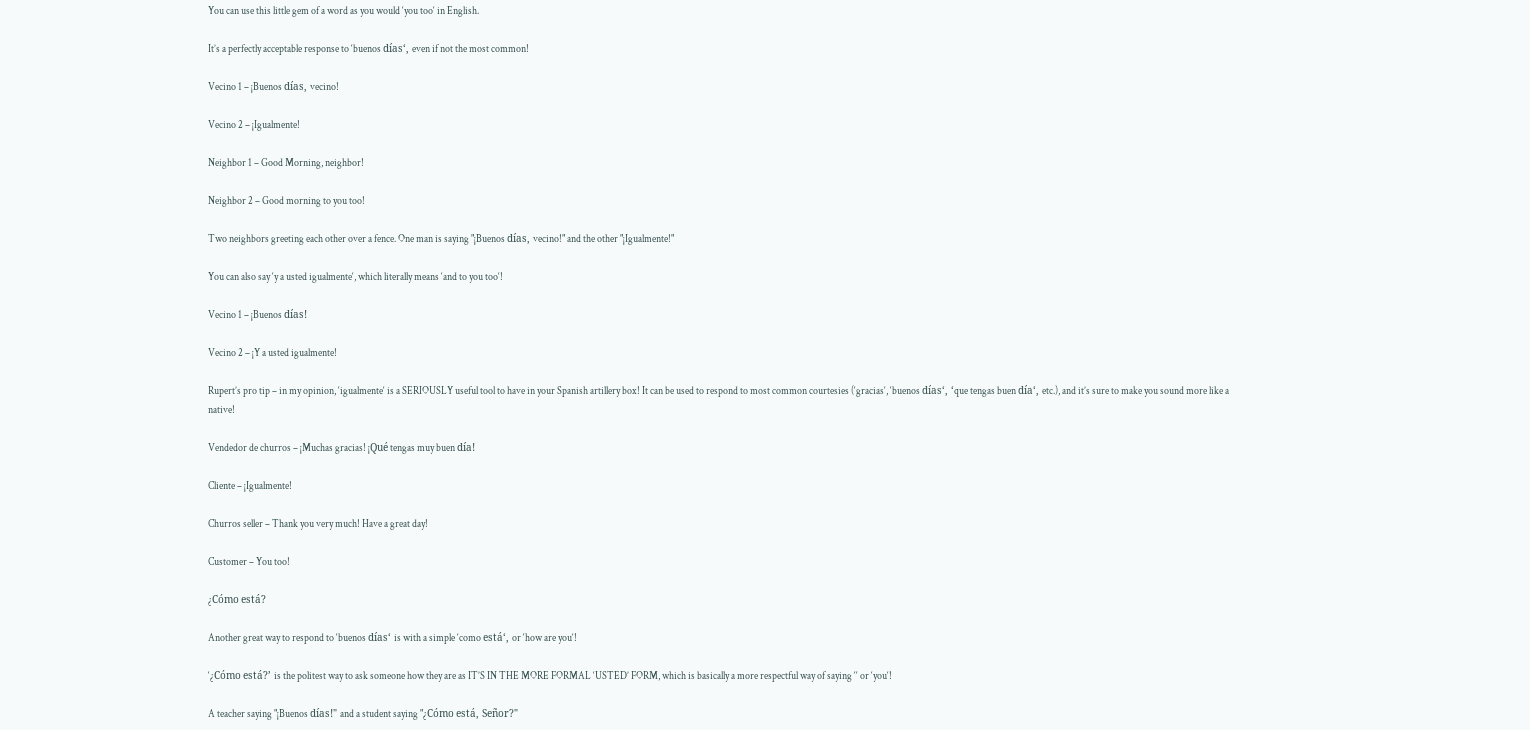You can use this little gem of a word as you would ‘you too‘ in English.

It’s a perfectly acceptable response to ‘buenos días‘, even if not the most common!

Vecino 1 – ¡Buenos días, vecino!

Vecino 2 – ¡Igualmente!

Neighbor 1 – Good Morning, neighbor!

Neighbor 2 – Good morning to you too!

Two neighbors greeting each other over a fence. One man is saying "¡Buenos días, vecino!" and the other "¡Igualmente!"

You can also say ‘y a usted igualmente‘, which literally means ‘and to you too‘!

Vecino 1 – ¡Buenos días!

Vecino 2 – ¡Y a usted igualmente!

Rupert’s pro tip – in my opinion, ‘igualmente‘ is a SERIOUSLY useful tool to have in your Spanish artillery box! It can be used to respond to most common courtesies (‘gracias‘, ‘buenos días‘, ‘que tengas buen día‘, etc.), and it’s sure to make you sound more like a native!

Vendedor de churros – ¡Muchas gracias! ¡Qué tengas muy buen día!

Cliente – ¡Igualmente!

Churros seller – Thank you very much! Have a great day!

Customer – You too!

¿Cómo está?

Another great way to respond to ‘buenos días‘ is with a simple ‘como está‘, or ‘how are you‘!

‘¿Cómo está?’ is the politest way to ask someone how they are as IT’S IN THE MORE FORMAL ‘USTED’ FORM, which is basically a more respectful way of saying ‘‘ or ‘you‘!

A teacher saying "¡Buenos días!" and a student saying "¿Cómo está, Señor?"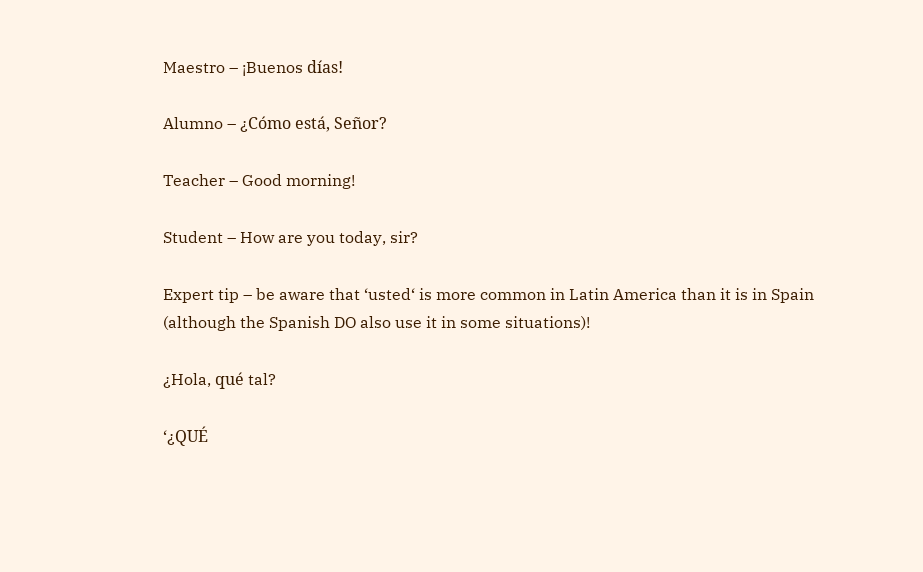Maestro – ¡Buenos días!

Alumno – ¿Cómo está, Señor?

Teacher – Good morning!

Student – How are you today, sir?

Expert tip – be aware that ‘usted‘ is more common in Latin America than it is in Spain (although the Spanish DO also use it in some situations)!

¿Hola, qué tal?

‘¿QUÉ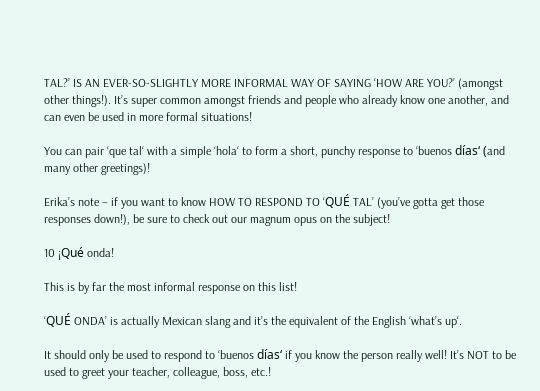TAL?’ IS AN EVER-SO-SLIGHTLY MORE INFORMAL WAY OF SAYING ‘HOW ARE YOU?’ (amongst other things!). It’s super common amongst friends and people who already know one another, and can even be used in more formal situations!

You can pair ‘que tal‘ with a simple ‘hola‘ to form a short, punchy response to ‘buenos días‘ (and many other greetings)!

Erika’s note – if you want to know HOW TO RESPOND TO ‘QUÉ TAL’ (you’ve gotta get those responses down!), be sure to check out our magnum opus on the subject!

10 ¡Qué onda!

This is by far the most informal response on this list!

‘QUÉ ONDA’ is actually Mexican slang and it’s the equivalent of the English ‘what’s up‘.

It should only be used to respond to ‘buenos días‘ if you know the person really well! It’s NOT to be used to greet your teacher, colleague, boss, etc.!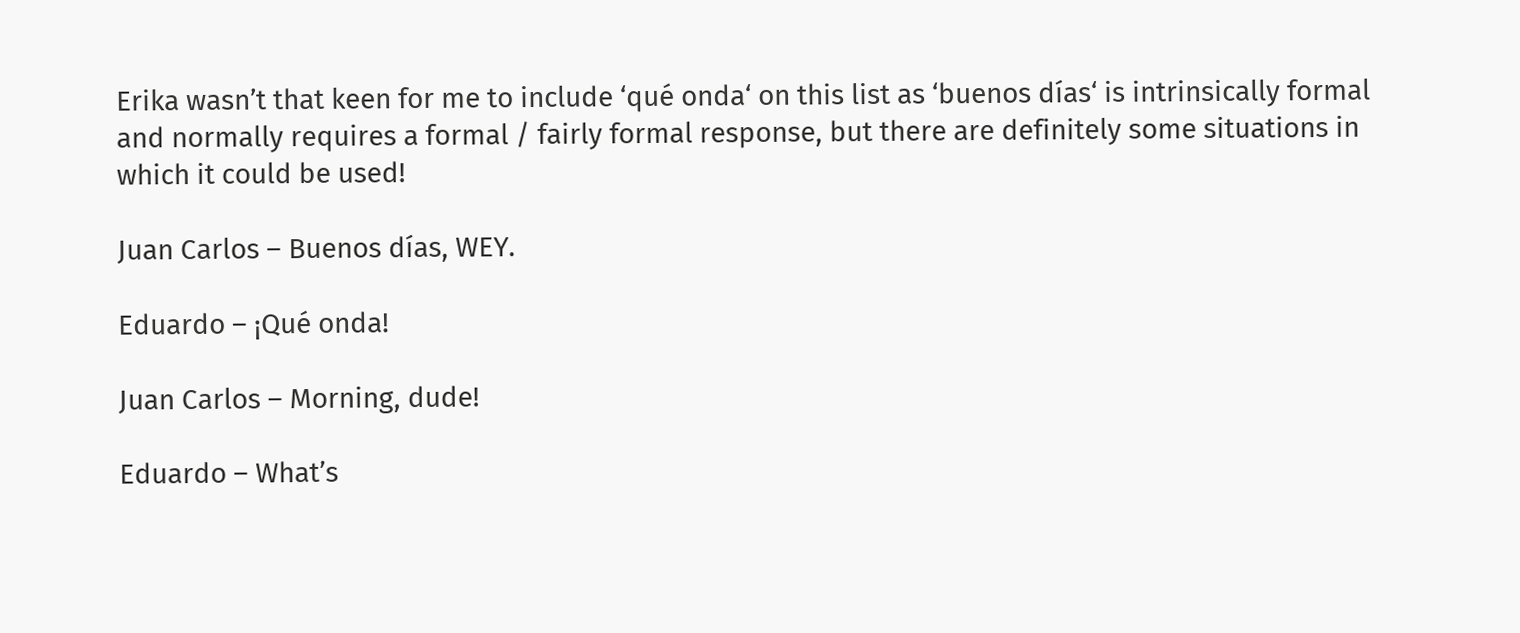Erika wasn’t that keen for me to include ‘qué onda‘ on this list as ‘buenos días‘ is intrinsically formal and normally requires a formal / fairly formal response, but there are definitely some situations in which it could be used!

Juan Carlos – Buenos días, WEY.

Eduardo – ¡Qué onda!

Juan Carlos – Morning, dude!

Eduardo – What’s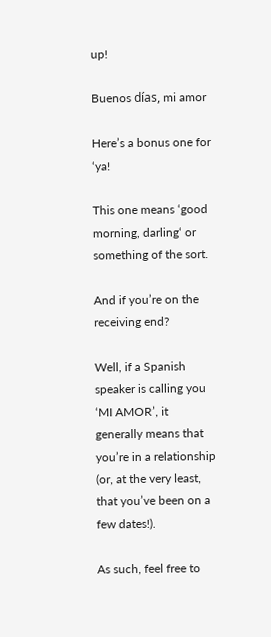up!

Buenos días, mi amor

Here’s a bonus one for ‘ya!

This one means ‘good morning, darling‘ or something of the sort.

And if you’re on the receiving end?

Well, if a Spanish speaker is calling you ‘MI AMOR’, it generally means that you’re in a relationship (or, at the very least, that you’ve been on a few dates!).

As such, feel free to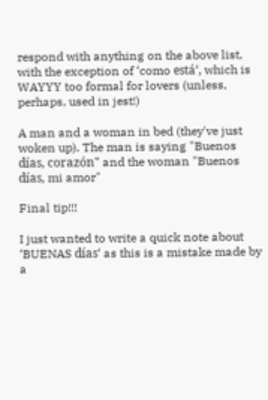respond with anything on the above list, with the exception of ‘como está‘, which is WAYYY too formal for lovers (unless, perhaps, used in jest!)

A man and a woman in bed (they've just woken up). The man is saying "Buenos días, corazón" and the woman "Buenos días, mi amor"

Final tip!!!

I just wanted to write a quick note about ‘BUENAS días‘ as this is a mistake made by a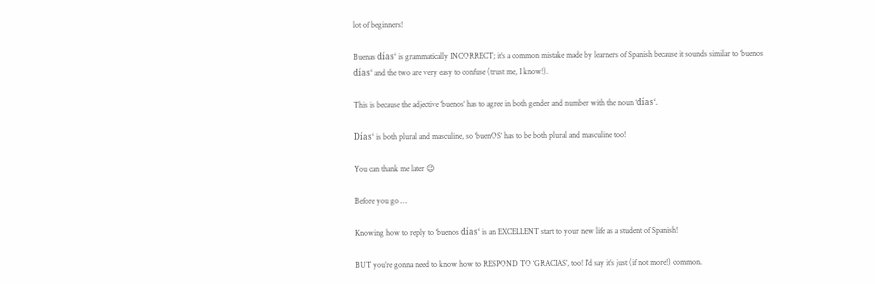lot of beginners!

Buenas días‘ is grammatically INCORRECT; it’s a common mistake made by learners of Spanish because it sounds similar to ‘buenos días‘ and the two are very easy to confuse (trust me, I know!).

This is because the adjective ‘buenos‘ has to agree in both gender and number with the noun ‘días‘.

Días‘ is both plural and masculine, so ‘buenOS‘ has to be both plural and masculine too!

You can thank me later 😉

Before you go …

Knowing how to reply to ‘buenos días‘ is an EXCELLENT start to your new life as a student of Spanish!

BUT you’re gonna need to know how to RESPOND TO ‘GRACIAS’, too! I’d say it’s just (if not more!) common.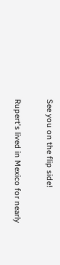See you on the flip side!

Rupert's lived in Mexico for nearly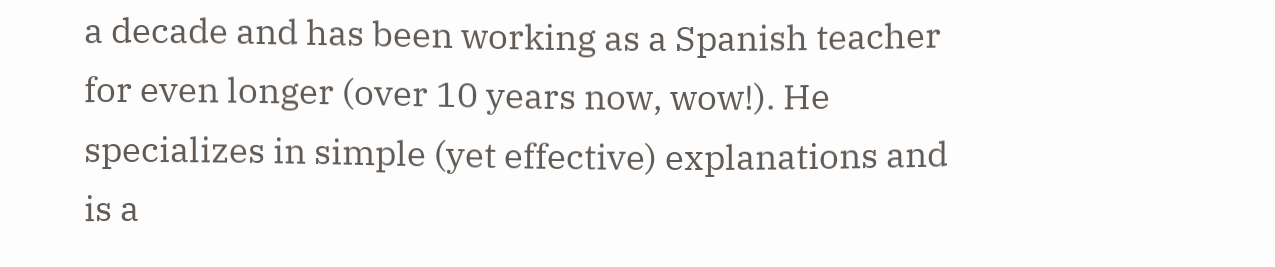a decade and has been working as a Spanish teacher for even longer (over 10 years now, wow!). He specializes in simple (yet effective) explanations and is a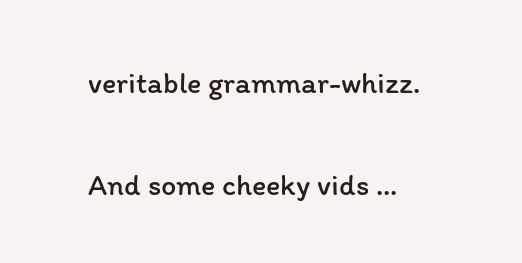veritable grammar-whizz.

And some cheeky vids ...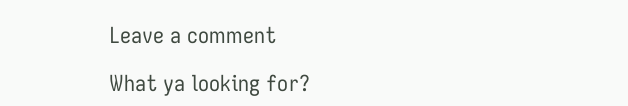Leave a comment

What ya looking for?